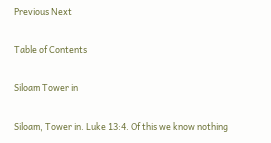Previous Next

Table of Contents

Siloam Tower in

Siloam, Tower in. Luke 13:4. Of this we know nothing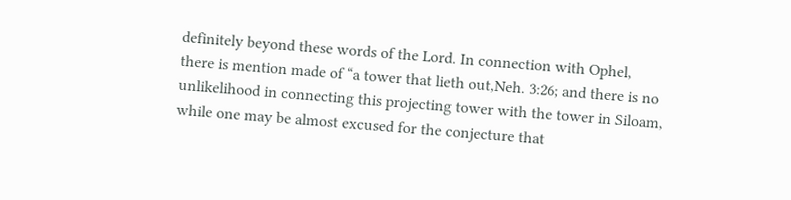definitely beyond these words of the Lord. In connection with Ophel, there is mention made of “a tower that lieth out,Neh. 3:26; and there is no unlikelihood in connecting this projecting tower with the tower in Siloam, while one may be almost excused for the conjecture that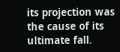its projection was the cause of its ultimate fall.